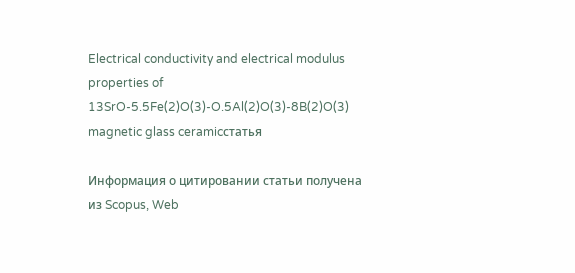Electrical conductivity and electrical modulus properties of 13SrO-5.5Fe(2)O(3)-O.5Al(2)O(3)-8B(2)O(3) magnetic glass ceramicстатья

Информация о цитировании статьи получена из Scopus, Web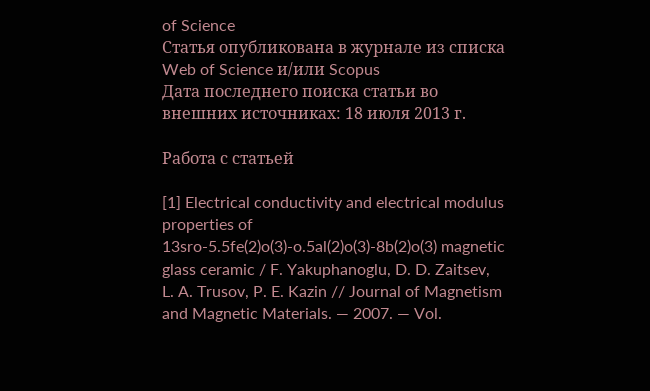of Science
Статья опубликована в журнале из списка Web of Science и/или Scopus
Дата последнего поиска статьи во внешних источниках: 18 июля 2013 г.

Работа с статьей

[1] Electrical conductivity and electrical modulus properties of 13sro-5.5fe(2)o(3)-o.5al(2)o(3)-8b(2)o(3) magnetic glass ceramic / F. Yakuphanoglu, D. D. Zaitsev, L. A. Trusov, P. E. Kazin // Journal of Magnetism and Magnetic Materials. — 2007. — Vol.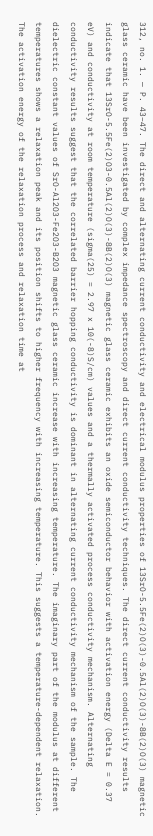312, no. 1. — P. 43–47. The direct and alternating current conductivity and electrical modulus properties of 13SrO-5.5Fe(2)O(3)-0.5Al(2)O(3)-8B(2)O(3) magnetic glass ceramic have been investigated by complex impedance spectroscopy and direct current conductivity techniques. The direct current conductivity results indicate that 13SrO-5.5Fe(2)O3-0.5Al(2)O(3)-8B(2)O(3) magnetic glass ceramic exhibits an oxide semiconductor behavior with activation energy (Delta E = 0.37 eV) and conductivity at room temperature (sigma(25) = 2.97 x 10(-8)S/cm) values and a thermally activated process conductivity mechanism. Alternating conductivity results suggest that the correlated barrier hopping conductivity is dominant in alternating current conductivity mechanism of the sample. The dielectric constant values of SrO-Al2O3-Fe2O3-B2O3 magnetic glass ceramic increase with increasing temperature. The imaginary part of the modulus at different temperatures shows a relaxation peak and its position shifts to higher frequency with increasing temperature. This suggests a temperature-dependent relaxation. The activation energy of the relaxation process and relaxation time at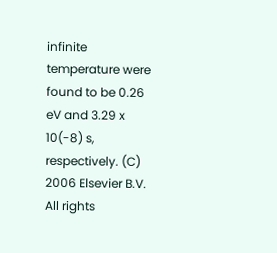infinite temperature were found to be 0.26 eV and 3.29 x 10(-8) s, respectively. (C) 2006 Elsevier B.V. All rights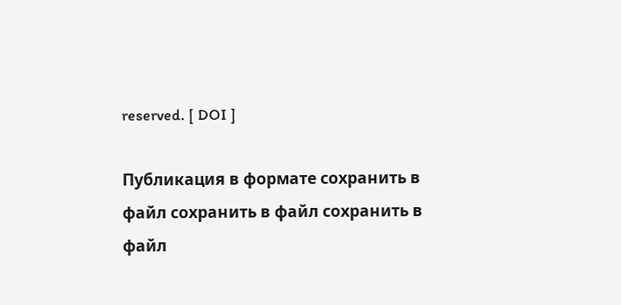reserved. [ DOI ]

Публикация в формате сохранить в файл сохранить в файл сохранить в файл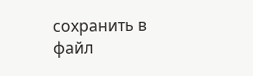сохранить в файл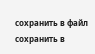сохранить в файл сохранить в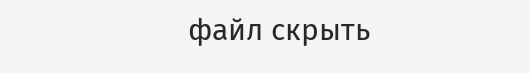файл скрыть